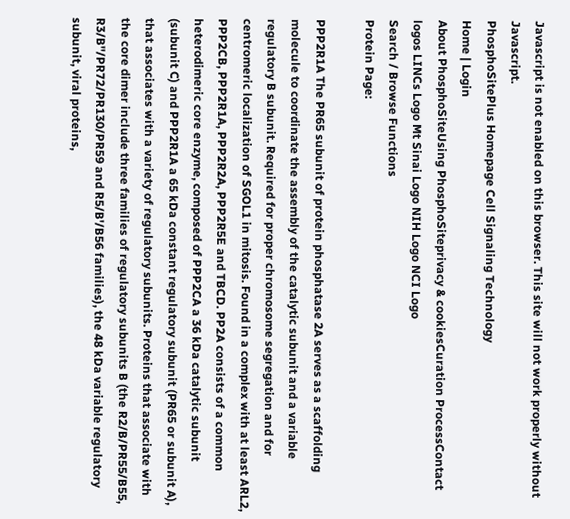Javascript is not enabled on this browser. This site will not work properly without Javascript.
PhosphoSitePlus Homepage Cell Signaling Technology
Home | Login
About PhosphoSiteUsing PhosphoSiteprivacy & cookiesCuration ProcessContact
logos LINCs Logo Mt Sinai Logo NIH Logo NCI Logo
Search / Browse Functions
Protein Page:

PPP2R1A The PR65 subunit of protein phosphatase 2A serves as a scaffolding molecule to coordinate the assembly of the catalytic subunit and a variable regulatory B subunit. Required for proper chromosome segregation and for centromeric localization of SGOL1 in mitosis. Found in a complex with at least ARL2, PPP2CB, PPP2R1A, PPP2R2A, PPP2R5E and TBCD. PP2A consists of a common heterodimeric core enzyme, composed of PPP2CA a 36 kDa catalytic subunit (subunit C) and PPP2R1A a 65 kDa constant regulatory subunit (PR65 or subunit A), that associates with a variety of regulatory subunits. Proteins that associate with the core dimer include three families of regulatory subunits B (the R2/B/PR55/B55, R3/B''/PR72/PR130/PR59 and R5/B'/B56 families), the 48 kDa variable regulatory subunit, viral proteins,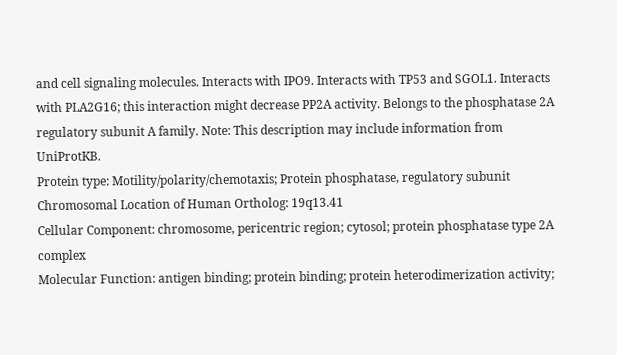and cell signaling molecules. Interacts with IPO9. Interacts with TP53 and SGOL1. Interacts with PLA2G16; this interaction might decrease PP2A activity. Belongs to the phosphatase 2A regulatory subunit A family. Note: This description may include information from UniProtKB.
Protein type: Motility/polarity/chemotaxis; Protein phosphatase, regulatory subunit
Chromosomal Location of Human Ortholog: 19q13.41
Cellular Component: chromosome, pericentric region; cytosol; protein phosphatase type 2A complex
Molecular Function: antigen binding; protein binding; protein heterodimerization activity;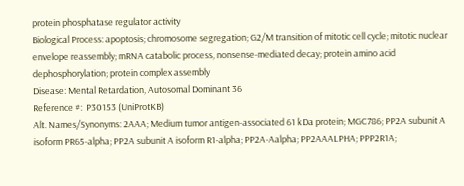protein phosphatase regulator activity
Biological Process: apoptosis; chromosome segregation; G2/M transition of mitotic cell cycle; mitotic nuclear envelope reassembly; mRNA catabolic process, nonsense-mediated decay; protein amino acid dephosphorylation; protein complex assembly
Disease: Mental Retardation, Autosomal Dominant 36
Reference #:  P30153 (UniProtKB)
Alt. Names/Synonyms: 2AAA; Medium tumor antigen-associated 61 kDa protein; MGC786; PP2A subunit A isoform PR65-alpha; PP2A subunit A isoform R1-alpha; PP2A-Aalpha; PP2AAALPHA; PPP2R1A;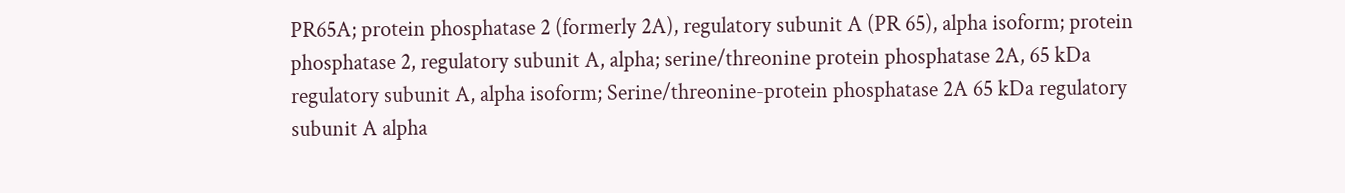PR65A; protein phosphatase 2 (formerly 2A), regulatory subunit A (PR 65), alpha isoform; protein phosphatase 2, regulatory subunit A, alpha; serine/threonine protein phosphatase 2A, 65 kDa regulatory subunit A, alpha isoform; Serine/threonine-protein phosphatase 2A 65 kDa regulatory subunit A alpha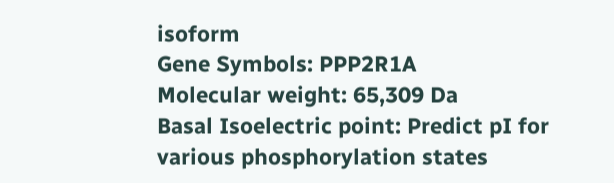isoform
Gene Symbols: PPP2R1A
Molecular weight: 65,309 Da
Basal Isoelectric point: Predict pI for various phosphorylation states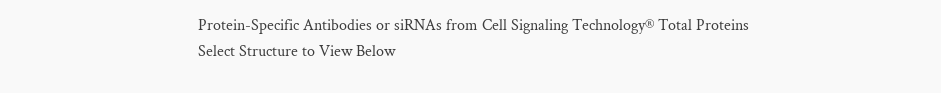Protein-Specific Antibodies or siRNAs from Cell Signaling Technology® Total Proteins
Select Structure to View Below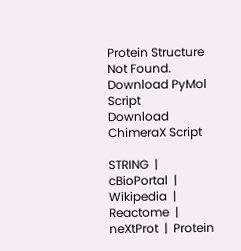Protein Structure Not Found.
Download PyMol Script
Download ChimeraX Script

STRING  |  cBioPortal  |  Wikipedia  |  Reactome  |  neXtProt  |  Protein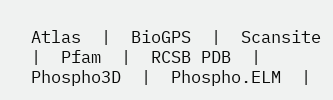Atlas  |  BioGPS  |  Scansite  |  Pfam  |  RCSB PDB  |  Phospho3D  |  Phospho.ELM  |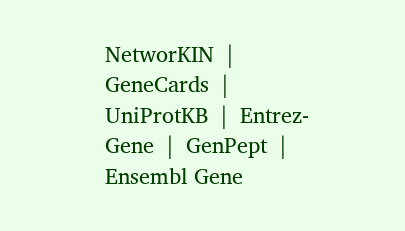NetworKIN  |  GeneCards  |  UniProtKB  |  Entrez-Gene  |  GenPept  |  Ensembl Gene